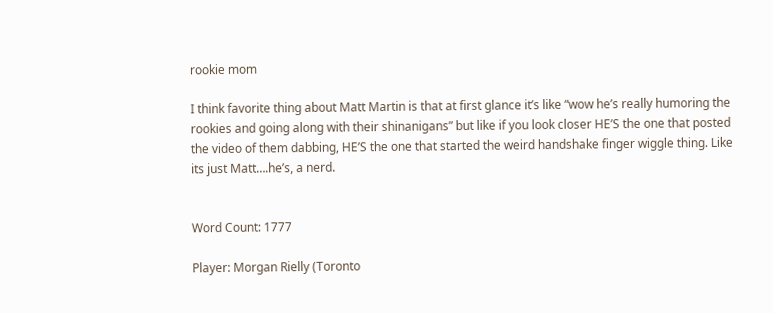rookie mom

I think favorite thing about Matt Martin is that at first glance it’s like “wow he’s really humoring the rookies and going along with their shinanigans” but like if you look closer HE’S the one that posted the video of them dabbing, HE’S the one that started the weird handshake finger wiggle thing. Like its just Matt….he’s, a nerd.


Word Count: 1777

Player: Morgan Rielly (Toronto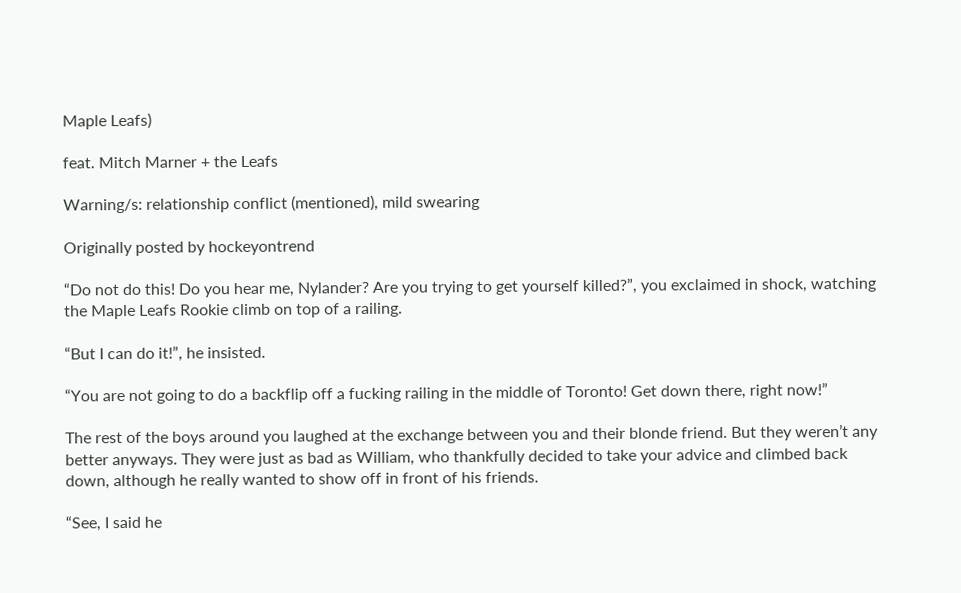Maple Leafs)

feat. Mitch Marner + the Leafs

Warning/s: relationship conflict (mentioned), mild swearing

Originally posted by hockeyontrend

“Do not do this! Do you hear me, Nylander? Are you trying to get yourself killed?”, you exclaimed in shock, watching the Maple Leafs Rookie climb on top of a railing.

“But I can do it!”, he insisted.

“You are not going to do a backflip off a fucking railing in the middle of Toronto! Get down there, right now!”

The rest of the boys around you laughed at the exchange between you and their blonde friend. But they weren’t any better anyways. They were just as bad as William, who thankfully decided to take your advice and climbed back down, although he really wanted to show off in front of his friends.

“See, I said he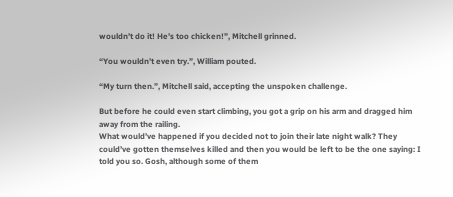wouldn’t do it! He’s too chicken!”, Mitchell grinned.

“You wouldn’t even try.”, William pouted.

“My turn then.”, Mitchell said, accepting the unspoken challenge.

But before he could even start climbing, you got a grip on his arm and dragged him away from the railing.
What would’ve happened if you decided not to join their late night walk? They could’ve gotten themselves killed and then you would be left to be the one saying: I told you so. Gosh, although some of them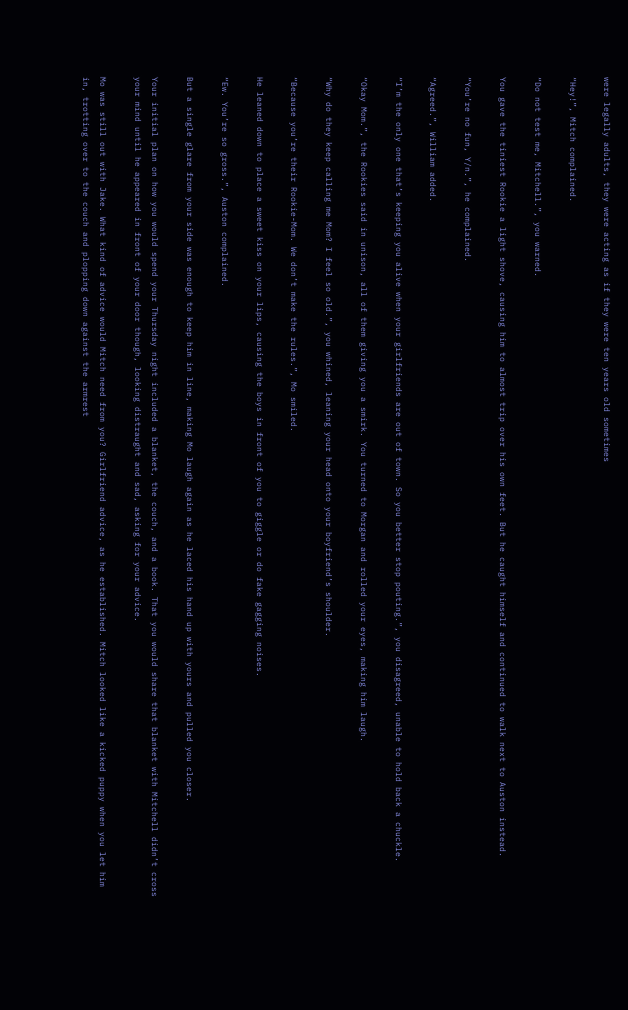were legally adults, they were acting as if they were ten years old sometimes

“Hey!”, Mitch complained.

“Do not test me, Mitchell.”, you warned.

You gave the tiniest Rookie a light shove, causing him to almost trip over his own feet. But he caught himself and continued to walk next to Auston instead.

“You’re no fun, Y/n.”, he complained.

“Agreed.”, William added.

“I’m the only one that’s keeping you alive when your girlfriends are out of town. So you better stop pouting.”, you disagreed, unable to hold back a chuckle.

“Okay Mom.”, the Rookies said in unison, all of them giving you a smirk. You turned to Morgan and rolled your eyes, making him laugh.

“Why do they keep calling me Mom? I feel so old.”, you whined, leaning your head onto your boyfriend’s shoulder.

“Because you’re their Rookie-Mom. We don’t make the rules.”, Mo smiled.

He leaned down to place a sweet kiss on your lips, causing the boys in front of you to giggle or do fake gagging noises.

“Ew. You’re so gross.”, Auston complained.

But a single glare from your side was enough to keep him in line, making Mo laugh again as he laced his hand up with yours and pulled you closer.

Your initial plan on how you would spend your Thursday night included a blanket, the couch, and a book. That you would share that blanket with Mitchell didn’t cross your mind until he appeared in front of your door though, looking distraught and sad, asking for your advice.

Mo was still out with Jake. What kind of advice would Mitch need from you? Girlfriend advice, as he established. Mitch looked like a kicked puppy when you let him in, trotting over to the couch and plopping down against the armrest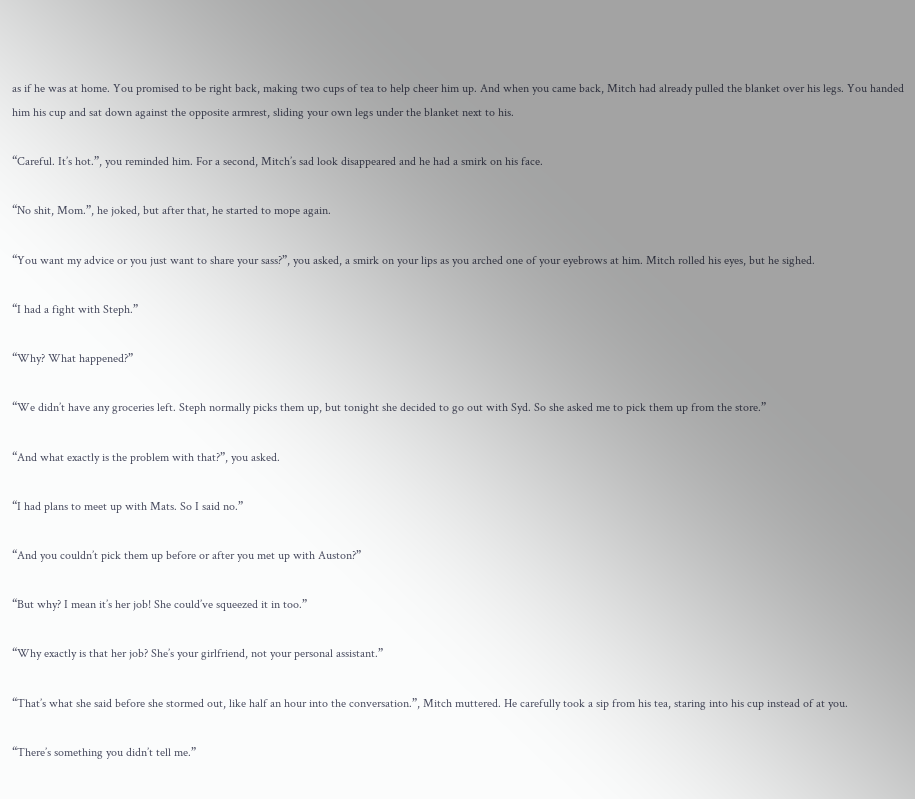as if he was at home. You promised to be right back, making two cups of tea to help cheer him up. And when you came back, Mitch had already pulled the blanket over his legs. You handed him his cup and sat down against the opposite armrest, sliding your own legs under the blanket next to his.

“Careful. It’s hot.”, you reminded him. For a second, Mitch’s sad look disappeared and he had a smirk on his face.

“No shit, Mom.”, he joked, but after that, he started to mope again.

“You want my advice or you just want to share your sass?”, you asked, a smirk on your lips as you arched one of your eyebrows at him. Mitch rolled his eyes, but he sighed.

“I had a fight with Steph.”

“Why? What happened?”

“We didn’t have any groceries left. Steph normally picks them up, but tonight she decided to go out with Syd. So she asked me to pick them up from the store.”

“And what exactly is the problem with that?”, you asked.

“I had plans to meet up with Mats. So I said no.”

“And you couldn’t pick them up before or after you met up with Auston?”

“But why? I mean it’s her job! She could’ve squeezed it in too.”

“Why exactly is that her job? She’s your girlfriend, not your personal assistant.”

“That’s what she said before she stormed out, like half an hour into the conversation.”, Mitch muttered. He carefully took a sip from his tea, staring into his cup instead of at you.

“There’s something you didn’t tell me.”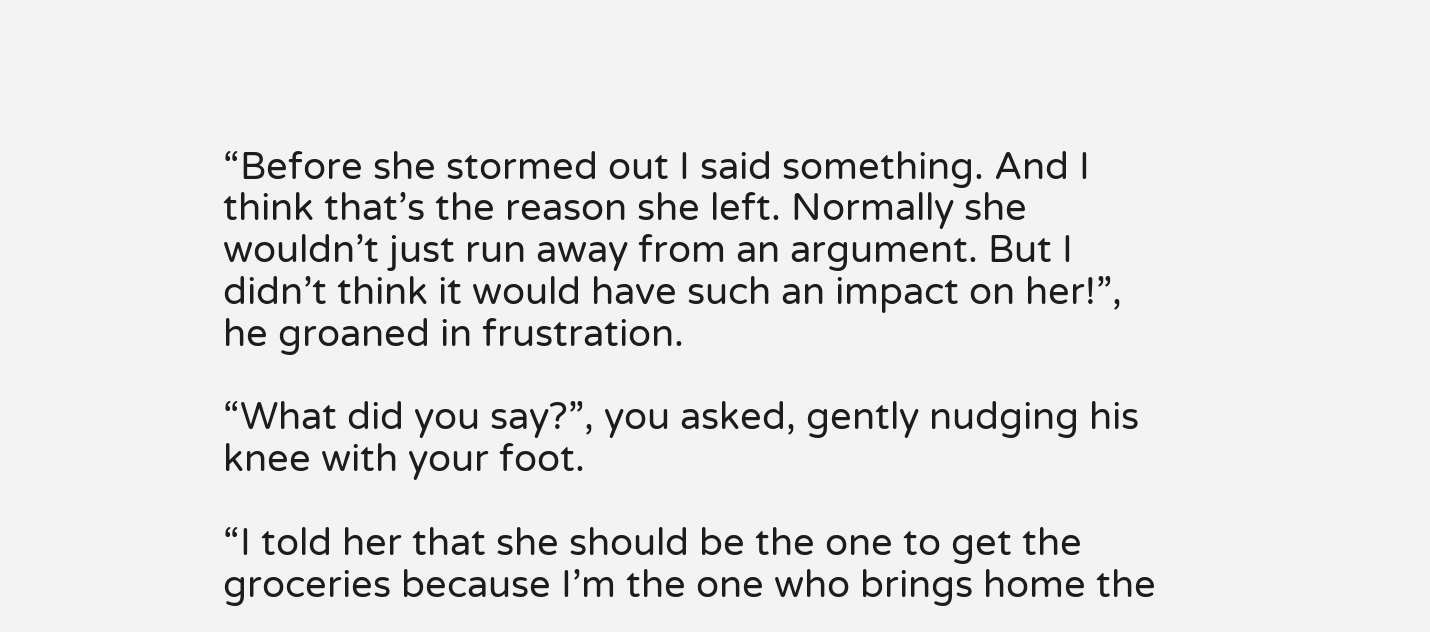“Before she stormed out I said something. And I think that’s the reason she left. Normally she wouldn’t just run away from an argument. But I didn’t think it would have such an impact on her!”, he groaned in frustration.

“What did you say?”, you asked, gently nudging his knee with your foot.

“I told her that she should be the one to get the groceries because I’m the one who brings home the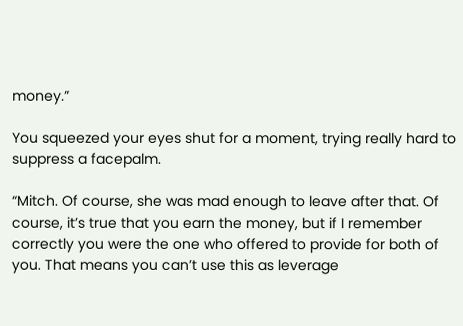money.”

You squeezed your eyes shut for a moment, trying really hard to suppress a facepalm.

“Mitch. Of course, she was mad enough to leave after that. Of course, it’s true that you earn the money, but if I remember correctly you were the one who offered to provide for both of you. That means you can’t use this as leverage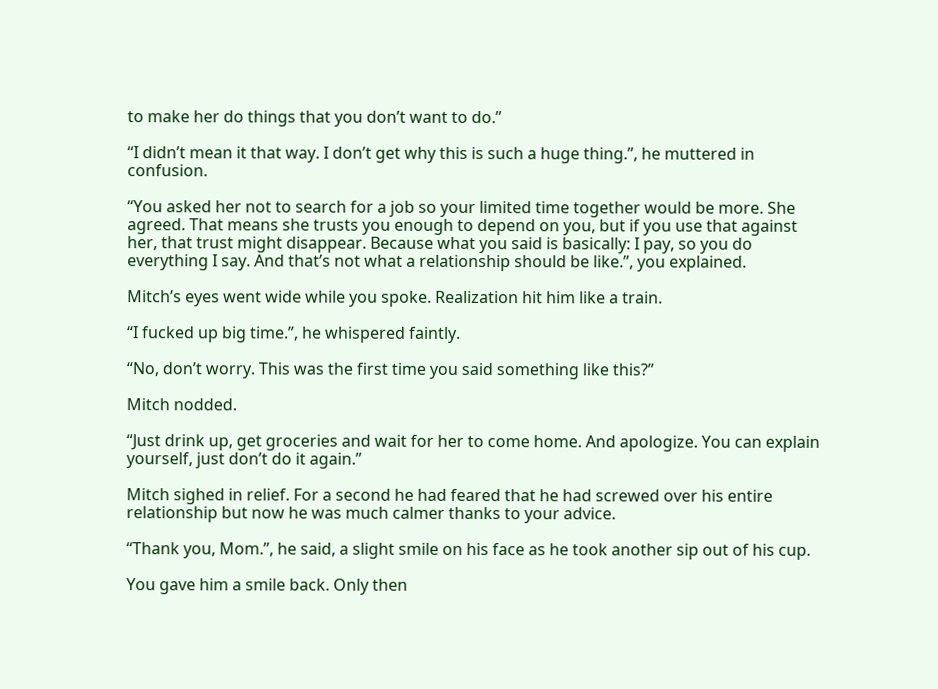to make her do things that you don’t want to do.”

“I didn’t mean it that way. I don’t get why this is such a huge thing.”, he muttered in confusion.

“You asked her not to search for a job so your limited time together would be more. She agreed. That means she trusts you enough to depend on you, but if you use that against her, that trust might disappear. Because what you said is basically: I pay, so you do everything I say. And that’s not what a relationship should be like.”, you explained.

Mitch’s eyes went wide while you spoke. Realization hit him like a train.

“I fucked up big time.”, he whispered faintly.

“No, don’t worry. This was the first time you said something like this?”

Mitch nodded.

“Just drink up, get groceries and wait for her to come home. And apologize. You can explain yourself, just don’t do it again.”

Mitch sighed in relief. For a second he had feared that he had screwed over his entire relationship but now he was much calmer thanks to your advice.

“Thank you, Mom.”, he said, a slight smile on his face as he took another sip out of his cup.

You gave him a smile back. Only then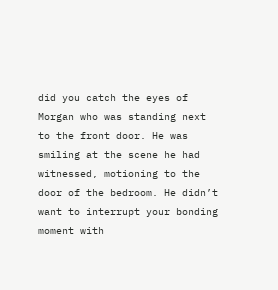did you catch the eyes of Morgan who was standing next to the front door. He was smiling at the scene he had witnessed, motioning to the door of the bedroom. He didn’t want to interrupt your bonding moment with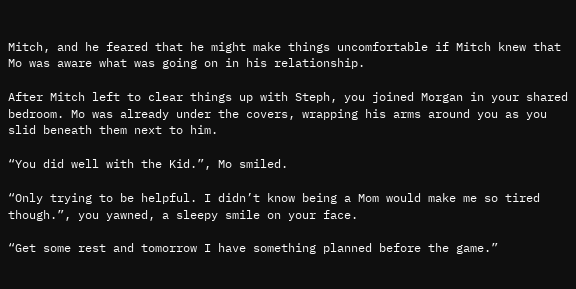Mitch, and he feared that he might make things uncomfortable if Mitch knew that Mo was aware what was going on in his relationship.

After Mitch left to clear things up with Steph, you joined Morgan in your shared bedroom. Mo was already under the covers, wrapping his arms around you as you slid beneath them next to him.

“You did well with the Kid.”, Mo smiled.

“Only trying to be helpful. I didn’t know being a Mom would make me so tired though.”, you yawned, a sleepy smile on your face.

“Get some rest and tomorrow I have something planned before the game.”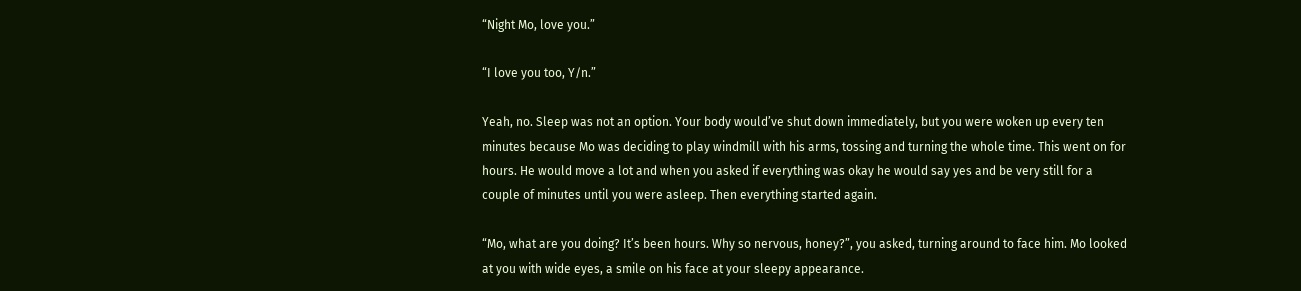“Night Mo, love you.”

“I love you too, Y/n.”

Yeah, no. Sleep was not an option. Your body would’ve shut down immediately, but you were woken up every ten minutes because Mo was deciding to play windmill with his arms, tossing and turning the whole time. This went on for hours. He would move a lot and when you asked if everything was okay he would say yes and be very still for a couple of minutes until you were asleep. Then everything started again.

“Mo, what are you doing? It’s been hours. Why so nervous, honey?”, you asked, turning around to face him. Mo looked at you with wide eyes, a smile on his face at your sleepy appearance.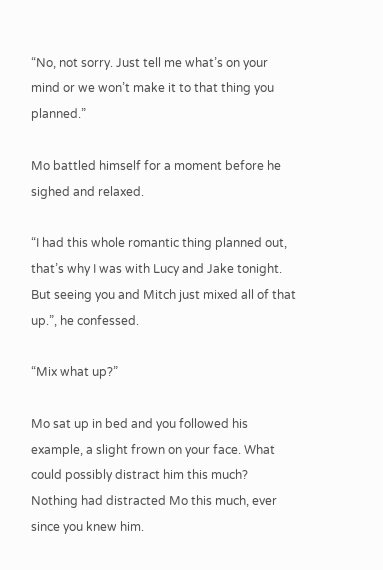“No, not sorry. Just tell me what’s on your mind or we won’t make it to that thing you planned.”

Mo battled himself for a moment before he sighed and relaxed.

“I had this whole romantic thing planned out, that’s why I was with Lucy and Jake tonight. But seeing you and Mitch just mixed all of that up.”, he confessed.

“Mix what up?”

Mo sat up in bed and you followed his example, a slight frown on your face. What could possibly distract him this much? Nothing had distracted Mo this much, ever since you knew him.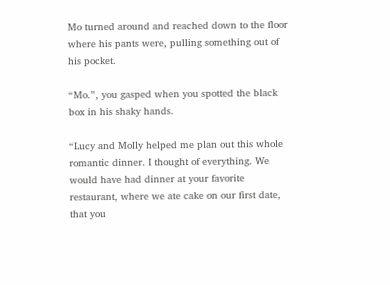Mo turned around and reached down to the floor where his pants were, pulling something out of his pocket.

“Mo.”, you gasped when you spotted the black box in his shaky hands.

“Lucy and Molly helped me plan out this whole romantic dinner. I thought of everything. We would have had dinner at your favorite restaurant, where we ate cake on our first date, that you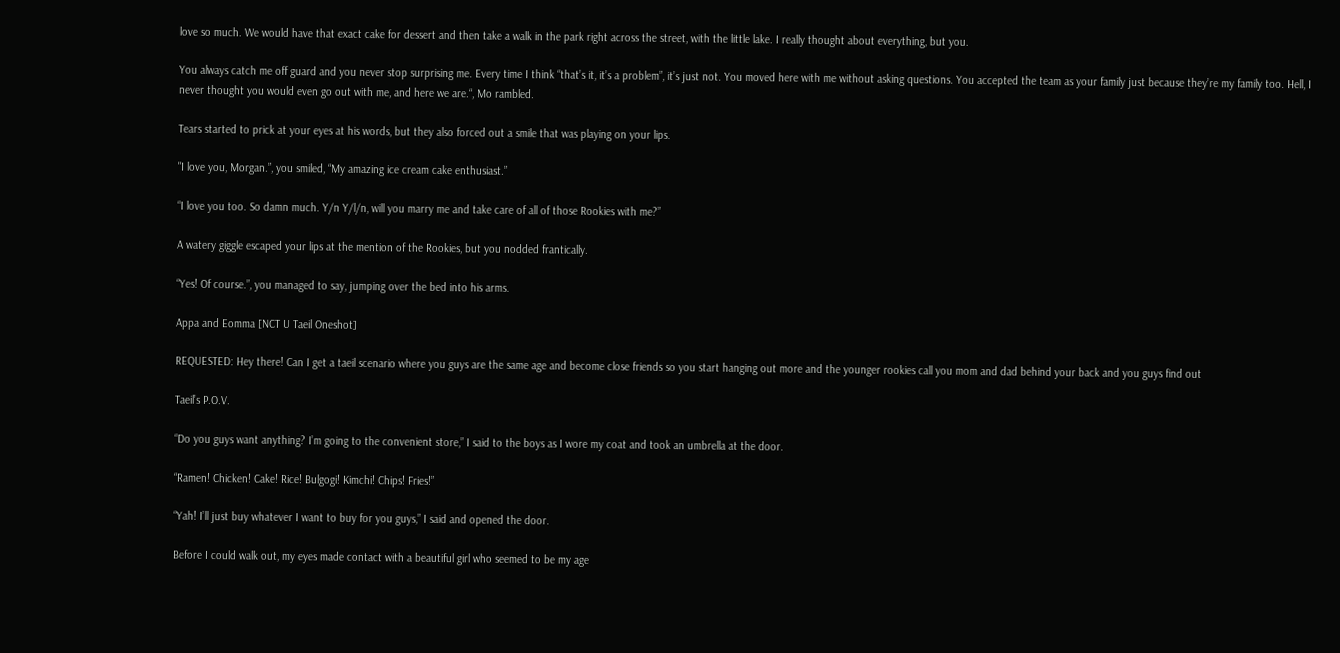love so much. We would have that exact cake for dessert and then take a walk in the park right across the street, with the little lake. I really thought about everything, but you.

You always catch me off guard and you never stop surprising me. Every time I think “that’s it, it’s a problem”, it’s just not. You moved here with me without asking questions. You accepted the team as your family just because they’re my family too. Hell, I never thought you would even go out with me, and here we are.“, Mo rambled.

Tears started to prick at your eyes at his words, but they also forced out a smile that was playing on your lips.

"I love you, Morgan.”, you smiled, “My amazing ice cream cake enthusiast.”

“I love you too. So damn much. Y/n Y/l/n, will you marry me and take care of all of those Rookies with me?”

A watery giggle escaped your lips at the mention of the Rookies, but you nodded frantically.

“Yes! Of course.”, you managed to say, jumping over the bed into his arms.

Appa and Eomma [NCT U Taeil Oneshot]

REQUESTED: Hey there! Can I get a taeil scenario where you guys are the same age and become close friends so you start hanging out more and the younger rookies call you mom and dad behind your back and you guys find out

Taeil’s P.O.V.

“Do you guys want anything? I’m going to the convenient store,” I said to the boys as I wore my coat and took an umbrella at the door.

“Ramen! Chicken! Cake! Rice! Bulgogi! Kimchi! Chips! Fries!”

“Yah! I’ll just buy whatever I want to buy for you guys,” I said and opened the door.

Before I could walk out, my eyes made contact with a beautiful girl who seemed to be my age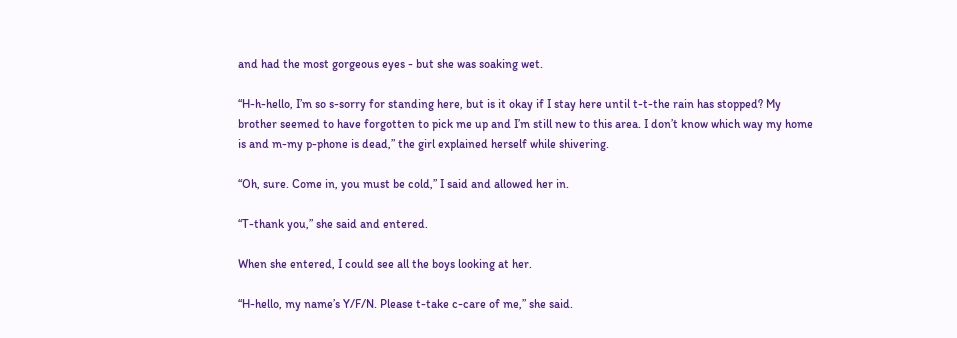and had the most gorgeous eyes - but she was soaking wet.

“H-h-hello, I’m so s-sorry for standing here, but is it okay if I stay here until t-t-the rain has stopped? My brother seemed to have forgotten to pick me up and I’m still new to this area. I don’t know which way my home is and m-my p-phone is dead,” the girl explained herself while shivering.

“Oh, sure. Come in, you must be cold,” I said and allowed her in.

“T-thank you,” she said and entered.

When she entered, I could see all the boys looking at her.

“H-hello, my name’s Y/F/N. Please t-take c-care of me,” she said.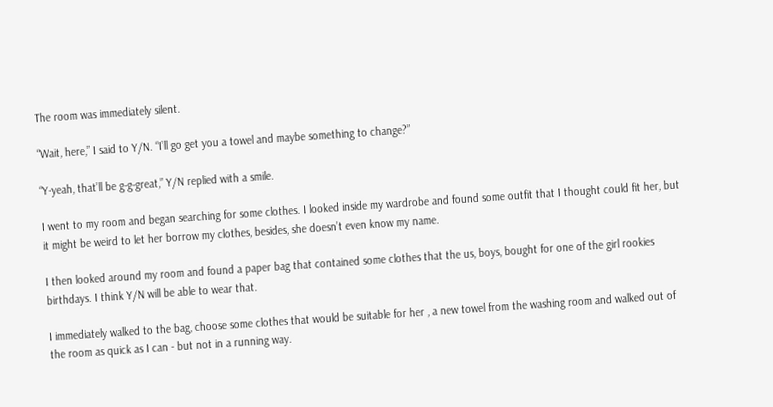The room was immediately silent.

“Wait, here,” I said to Y/N. “I’ll go get you a towel and maybe something to change?”

“Y-yeah, that’ll be g-g-great,” Y/N replied with a smile.

I went to my room and began searching for some clothes. I looked inside my wardrobe and found some outfit that I thought could fit her, but it might be weird to let her borrow my clothes, besides, she doesn’t even know my name.

I then looked around my room and found a paper bag that contained some clothes that the us, boys, bought for one of the girl rookies birthdays. I think Y/N will be able to wear that.

I immediately walked to the bag, choose some clothes that would be suitable for her , a new towel from the washing room and walked out of the room as quick as I can - but not in a running way.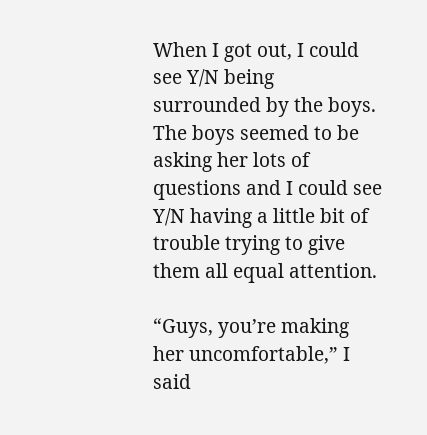When I got out, I could see Y/N being surrounded by the boys. The boys seemed to be asking her lots of questions and I could see Y/N having a little bit of trouble trying to give them all equal attention.

“Guys, you’re making her uncomfortable,” I said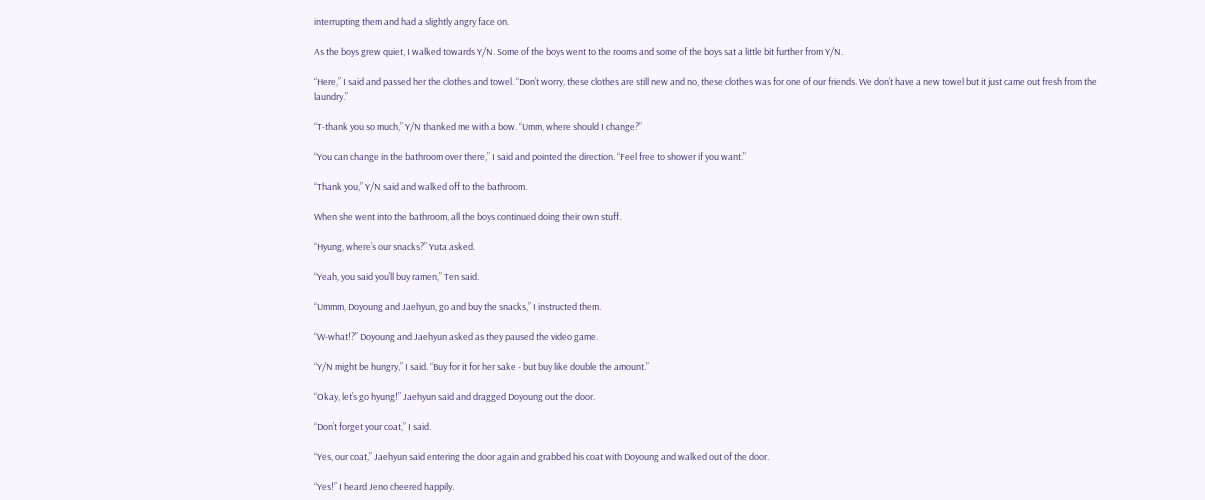interrupting them and had a slightly angry face on.

As the boys grew quiet, I walked towards Y/N. Some of the boys went to the rooms and some of the boys sat a little bit further from Y/N.

“Here,” I said and passed her the clothes and towel. “Don’t worry, these clothes are still new and no, these clothes was for one of our friends. We don’t have a new towel but it just came out fresh from the laundry.”

“T-thank you so much,” Y/N thanked me with a bow. “Umm, where should I change?”

“You can change in the bathroom over there,” I said and pointed the direction. “Feel free to shower if you want.”

“Thank you,” Y/N said and walked off to the bathroom.

When she went into the bathroom, all the boys continued doing their own stuff.

“Hyung, where’s our snacks?” Yuta asked.

“Yeah, you said you’ll buy ramen,” Ten said.

“Ummm, Doyoung and Jaehyun, go and buy the snacks,” I instructed them.

“W-what!?” Doyoung and Jaehyun asked as they paused the video game.

“Y/N might be hungry,” I said. “Buy for it for her sake - but buy like double the amount.”

“Okay, let’s go hyung!” Jaehyun said and dragged Doyoung out the door.

“Don’t forget your coat,” I said.

“Yes, our coat,” Jaehyun said entering the door again and grabbed his coat with Doyoung and walked out of the door.

“Yes!” I heard Jeno cheered happily.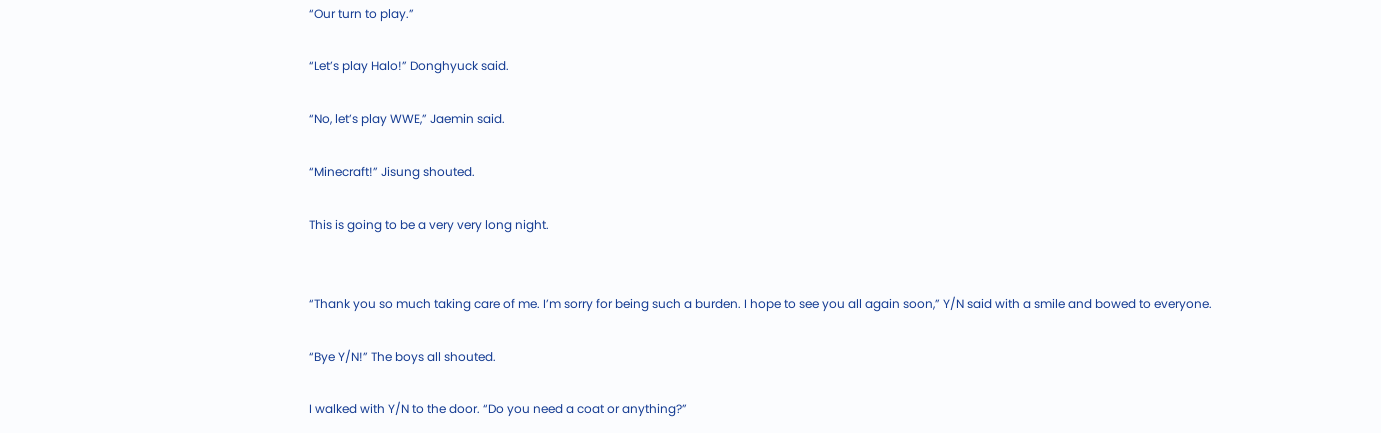“Our turn to play.”

“Let’s play Halo!” Donghyuck said.

“No, let’s play WWE,” Jaemin said.

“Minecraft!” Jisung shouted.

This is going to be a very very long night.


“Thank you so much taking care of me. I’m sorry for being such a burden. I hope to see you all again soon,” Y/N said with a smile and bowed to everyone.

“Bye Y/N!” The boys all shouted.

I walked with Y/N to the door. “Do you need a coat or anything?”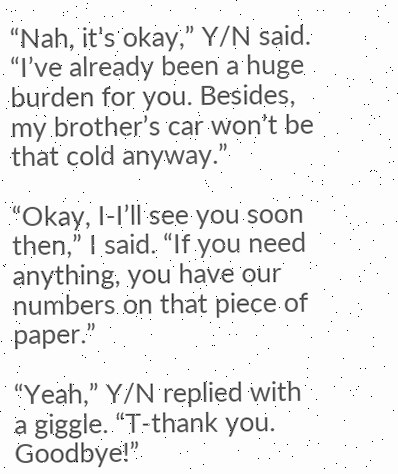“Nah, it’s okay,” Y/N said. “I’ve already been a huge burden for you. Besides, my brother’s car won’t be that cold anyway.”

“Okay, I-I’ll see you soon then,” I said. “If you need anything, you have our numbers on that piece of paper.”

“Yeah,” Y/N replied with a giggle. “T-thank you. Goodbye!”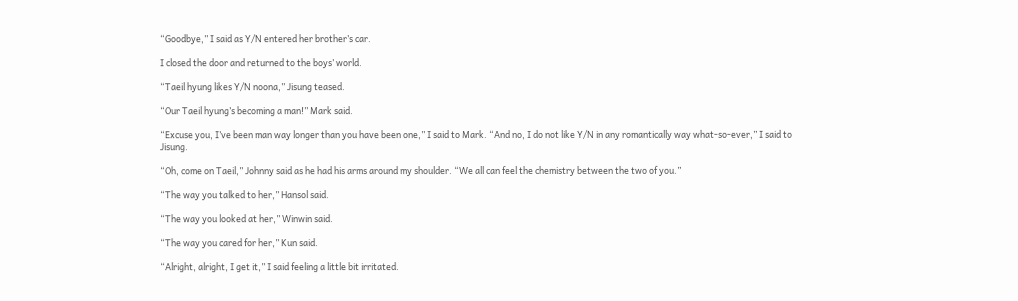“Goodbye,” I said as Y/N entered her brother’s car.

I closed the door and returned to the boys’ world.

“Taeil hyung likes Y/N noona,” Jisung teased.

“Our Taeil hyung’s becoming a man!” Mark said.

“Excuse you, I’ve been man way longer than you have been one,” I said to Mark. “And no, I do not like Y/N in any romantically way what-so-ever,” I said to Jisung.

“Oh, come on Taeil,” Johnny said as he had his arms around my shoulder. “We all can feel the chemistry between the two of you.”

“The way you talked to her,” Hansol said.

“The way you looked at her,” Winwin said.

“The way you cared for her,” Kun said.

“Alright, alright, I get it,” I said feeling a little bit irritated.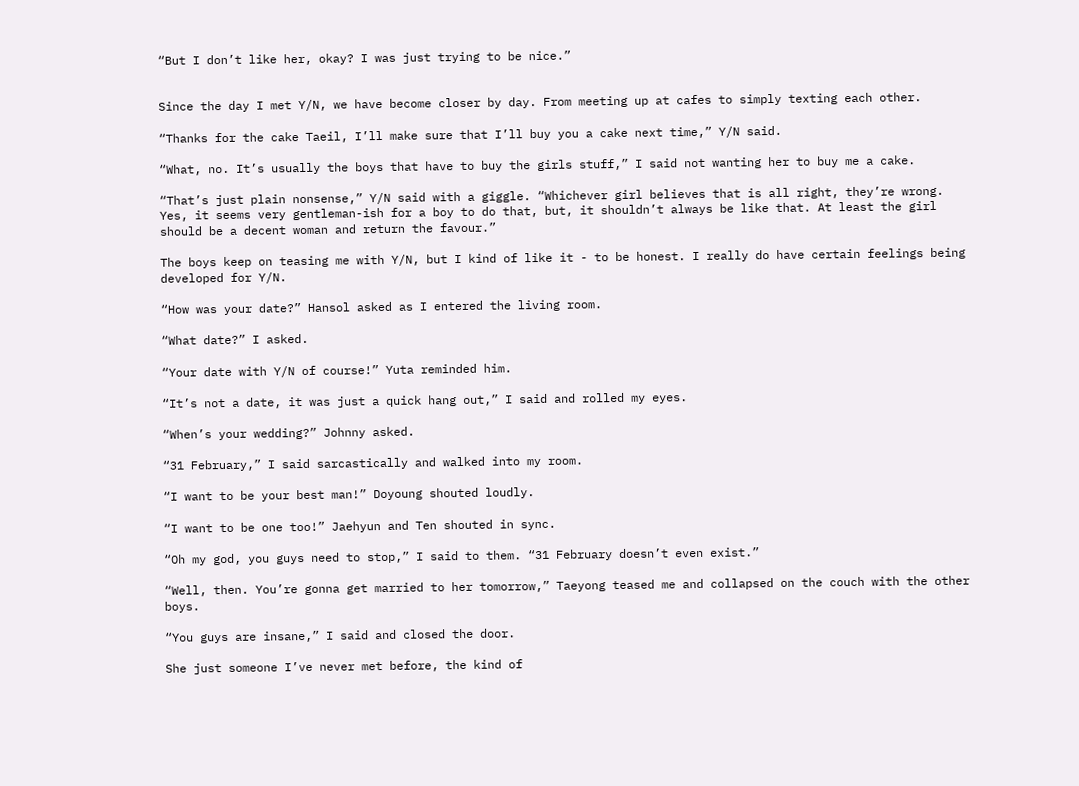“But I don’t like her, okay? I was just trying to be nice.”


Since the day I met Y/N, we have become closer by day. From meeting up at cafes to simply texting each other.

“Thanks for the cake Taeil, I’ll make sure that I’ll buy you a cake next time,” Y/N said.

“What, no. It’s usually the boys that have to buy the girls stuff,” I said not wanting her to buy me a cake.

“That’s just plain nonsense,” Y/N said with a giggle. “Whichever girl believes that is all right, they’re wrong. Yes, it seems very gentleman-ish for a boy to do that, but, it shouldn’t always be like that. At least the girl should be a decent woman and return the favour.”

The boys keep on teasing me with Y/N, but I kind of like it - to be honest. I really do have certain feelings being developed for Y/N.

“How was your date?” Hansol asked as I entered the living room.

“What date?” I asked.

“Your date with Y/N of course!” Yuta reminded him.

“It’s not a date, it was just a quick hang out,” I said and rolled my eyes.

“When’s your wedding?” Johnny asked.

“31 February,” I said sarcastically and walked into my room.

“I want to be your best man!” Doyoung shouted loudly.

“I want to be one too!” Jaehyun and Ten shouted in sync.

“Oh my god, you guys need to stop,” I said to them. “31 February doesn’t even exist.”

“Well, then. You’re gonna get married to her tomorrow,” Taeyong teased me and collapsed on the couch with the other boys.

“You guys are insane,” I said and closed the door.

She just someone I’ve never met before, the kind of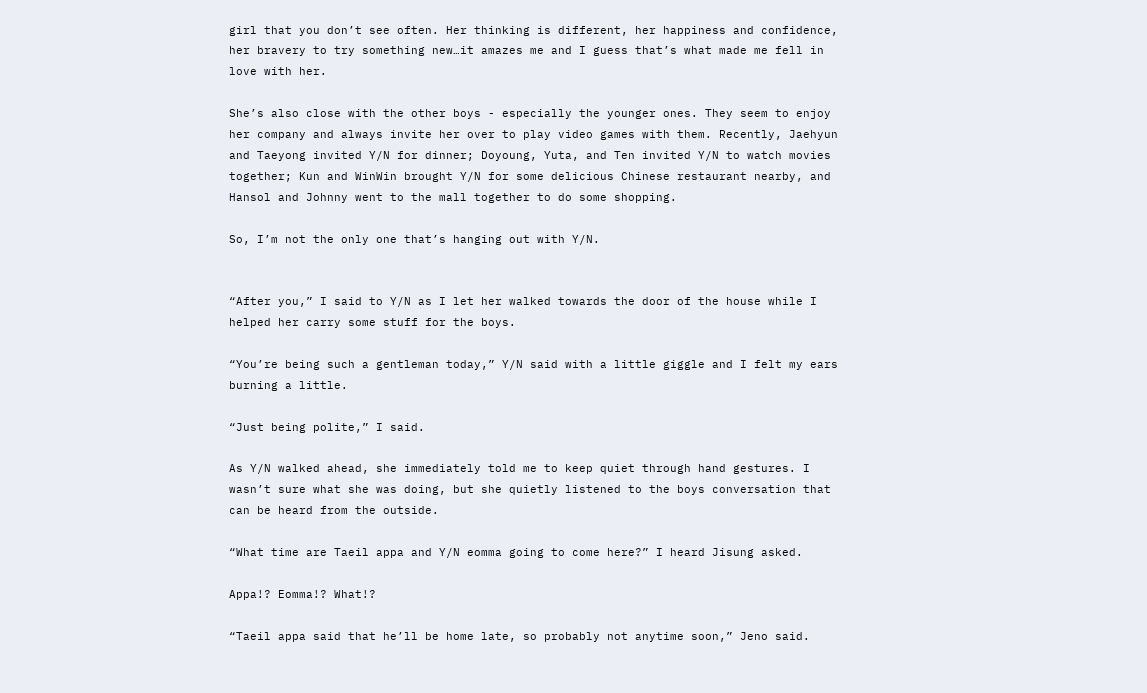girl that you don’t see often. Her thinking is different, her happiness and confidence, her bravery to try something new…it amazes me and I guess that’s what made me fell in love with her.

She’s also close with the other boys - especially the younger ones. They seem to enjoy her company and always invite her over to play video games with them. Recently, Jaehyun and Taeyong invited Y/N for dinner; Doyoung, Yuta, and Ten invited Y/N to watch movies together; Kun and WinWin brought Y/N for some delicious Chinese restaurant nearby, and Hansol and Johnny went to the mall together to do some shopping.

So, I’m not the only one that’s hanging out with Y/N.


“After you,” I said to Y/N as I let her walked towards the door of the house while I helped her carry some stuff for the boys.

“You’re being such a gentleman today,” Y/N said with a little giggle and I felt my ears burning a little.

“Just being polite,” I said.

As Y/N walked ahead, she immediately told me to keep quiet through hand gestures. I wasn’t sure what she was doing, but she quietly listened to the boys conversation that can be heard from the outside.

“What time are Taeil appa and Y/N eomma going to come here?” I heard Jisung asked.

Appa!? Eomma!? What!?

“Taeil appa said that he’ll be home late, so probably not anytime soon,” Jeno said.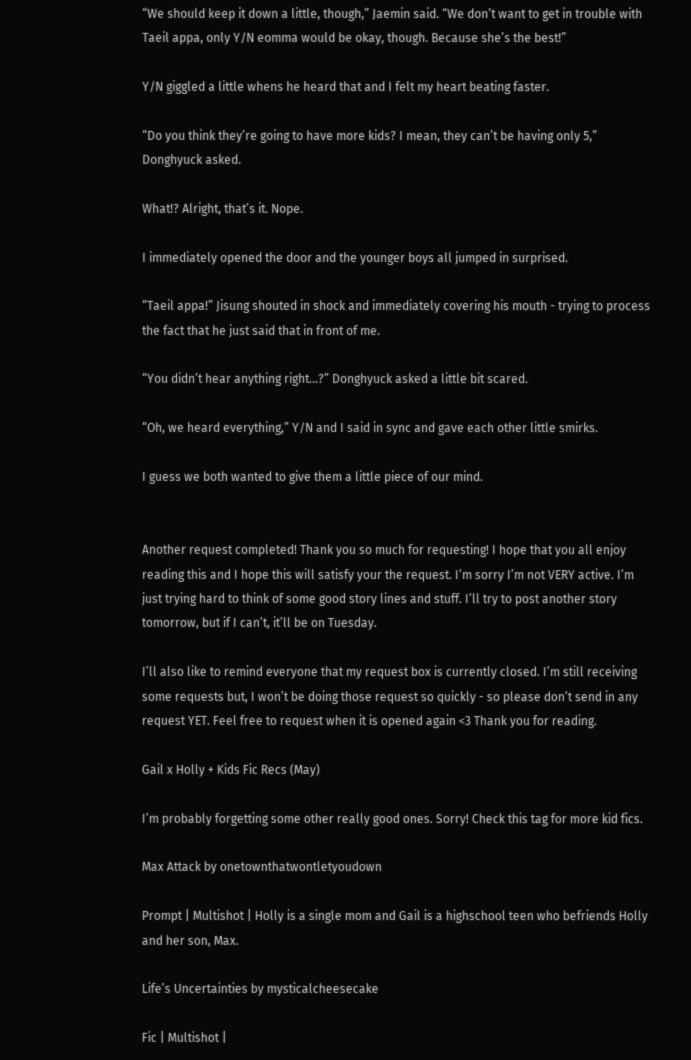“We should keep it down a little, though,” Jaemin said. “We don’t want to get in trouble with Taeil appa, only Y/N eomma would be okay, though. Because she’s the best!”

Y/N giggled a little whens he heard that and I felt my heart beating faster.

“Do you think they’re going to have more kids? I mean, they can’t be having only 5,” Donghyuck asked.

What!? Alright, that’s it. Nope.

I immediately opened the door and the younger boys all jumped in surprised.

“Taeil appa!” Jisung shouted in shock and immediately covering his mouth - trying to process the fact that he just said that in front of me.

“You didn’t hear anything right…?” Donghyuck asked a little bit scared.

“Oh, we heard everything,” Y/N and I said in sync and gave each other little smirks.

I guess we both wanted to give them a little piece of our mind.


Another request completed! Thank you so much for requesting! I hope that you all enjoy reading this and I hope this will satisfy your the request. I’m sorry I’m not VERY active. I’m just trying hard to think of some good story lines and stuff. I’ll try to post another story tomorrow, but if I can’t, it’ll be on Tuesday.

I’ll also like to remind everyone that my request box is currently closed. I’m still receiving some requests but, I won’t be doing those request so quickly - so please don’t send in any request YET. Feel free to request when it is opened again <3 Thank you for reading.

Gail x Holly + Kids Fic Recs (May)

I’m probably forgetting some other really good ones. Sorry! Check this tag for more kid fics.

Max Attack by onetownthatwontletyoudown

Prompt | Multishot | Holly is a single mom and Gail is a highschool teen who befriends Holly and her son, Max.

Life’s Uncertainties by mysticalcheesecake

Fic | Multishot |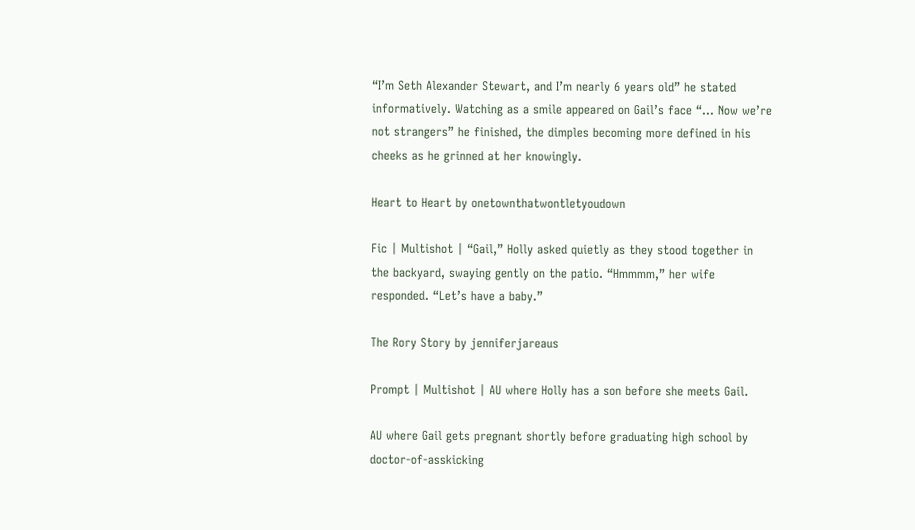“I’m Seth Alexander Stewart, and I’m nearly 6 years old” he stated informatively. Watching as a smile appeared on Gail’s face “… Now we’re not strangers” he finished, the dimples becoming more defined in his cheeks as he grinned at her knowingly.

Heart to Heart by onetownthatwontletyoudown

Fic | Multishot | “Gail,” Holly asked quietly as they stood together in the backyard, swaying gently on the patio. “Hmmmm,” her wife responded. “Let’s have a baby.”

The Rory Story by jenniferjareaus

Prompt | Multishot | AU where Holly has a son before she meets Gail.

AU where Gail gets pregnant shortly before graduating high school by doctor-of-asskicking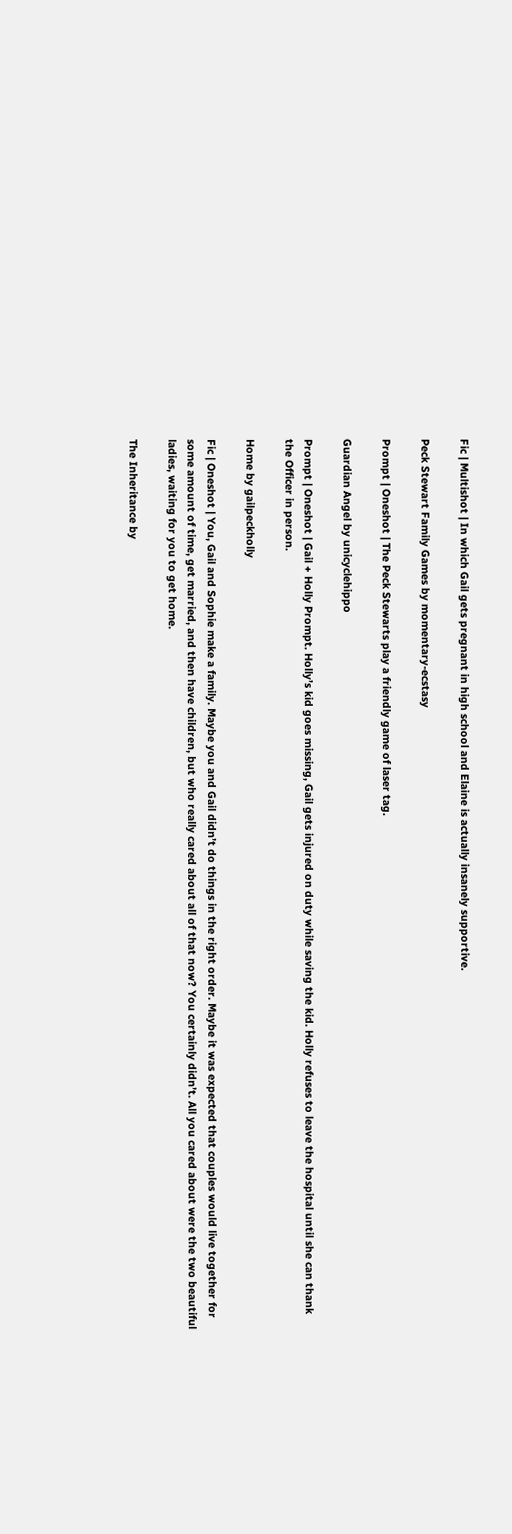Fic | Multishot | In which Gail gets pregnant in high school and Elaine is actually insanely supportive.

Peck Stewart Family Games by momentary-ecstasy

Prompt | Oneshot | The Peck Stewarts play a friendly game of laser tag.

Guardian Angel by unicyclehippo

Prompt | Oneshot | Gail + Holly Prompt. Holly’s kid goes missing, Gail gets injured on duty while saving the kid. Holly refuses to leave the hospital until she can thank the Officer in person.

Home by gailpeckholly

Fic | Oneshot | You, Gail and Sophie make a family. Maybe you and Gail didn’t do things in the right order. Maybe it was expected that couples would live together for some amount of time, get married, and then have children, but who really cared about all of that now? You certainly didn’t. All you cared about were the two beautiful ladies, waiting for you to get home.

The Inheritance by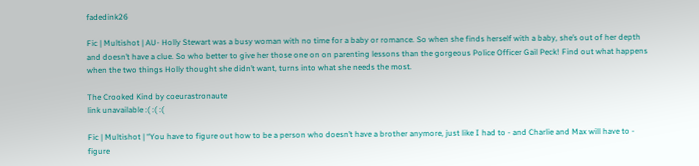fadedink26

Fic | Multishot | AU- Holly Stewart was a busy woman with no time for a baby or romance. So when she finds herself with a baby, she’s out of her depth and doesn’t have a clue. So who better to give her those one on on parenting lessons than the gorgeous Police Officer Gail Peck! Find out what happens when the two things Holly thought she didn’t want, turns into what she needs the most.

The Crooked Kind by coeurastronaute
link unavailable :( :( :(

Fic | Multishot | “You have to figure out how to be a person who doesn’t have a brother anymore, just like I had to - and Charlie and Max will have to - figure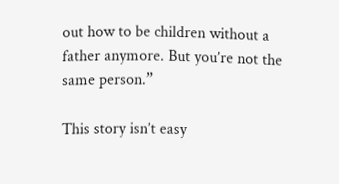out how to be children without a father anymore. But you’re not the same person.”

This story isn’t easy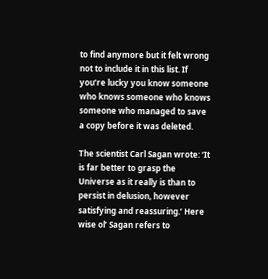to find anymore but it felt wrong not to include it in this list. If you’re lucky you know someone who knows someone who knows someone who managed to save a copy before it was deleted.

The scientist Carl Sagan wrote: ‘It is far better to grasp the Universe as it really is than to persist in delusion, however satisfying and reassuring.’ Here wise ol’ Sagan refers to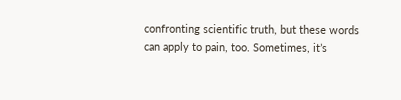confronting scientific truth, but these words can apply to pain, too. Sometimes, it’s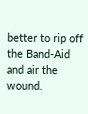better to rip off the Band-Aid and air the wound.